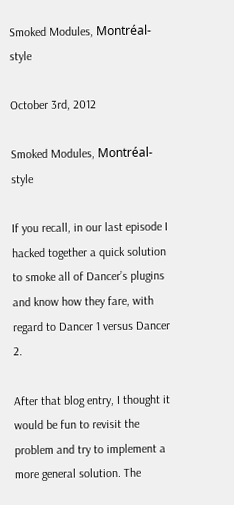Smoked Modules, Montréal-style

October 3rd, 2012

Smoked Modules, Montréal-style

If you recall, in our last episode I hacked together a quick solution to smoke all of Dancer’s plugins and know how they fare, with regard to Dancer 1 versus Dancer 2.

After that blog entry, I thought it would be fun to revisit the problem and try to implement a more general solution. The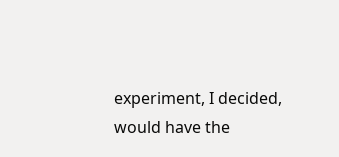experiment, I decided, would have the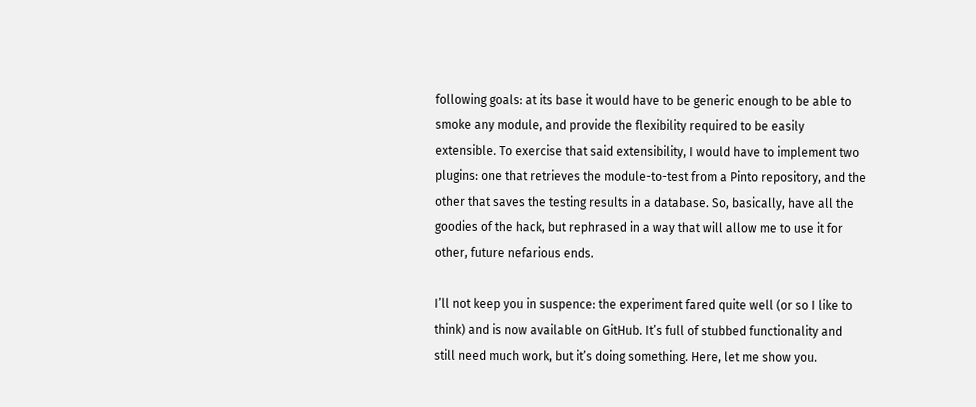following goals: at its base it would have to be generic enough to be able to smoke any module, and provide the flexibility required to be easily extensible. To exercise that said extensibility, I would have to implement two plugins: one that retrieves the module-to-test from a Pinto repository, and the other that saves the testing results in a database. So, basically, have all the goodies of the hack, but rephrased in a way that will allow me to use it for other, future nefarious ends.

I’ll not keep you in suspence: the experiment fared quite well (or so I like to think) and is now available on GitHub. It’s full of stubbed functionality and still need much work, but it’s doing something. Here, let me show you.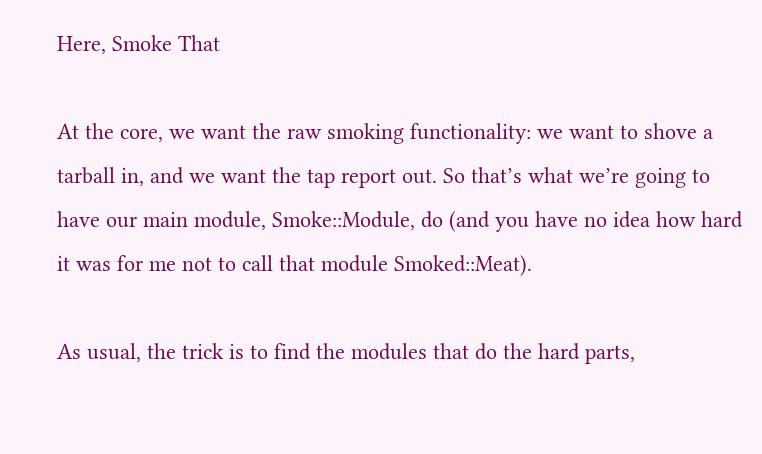Here, Smoke That

At the core, we want the raw smoking functionality: we want to shove a tarball in, and we want the tap report out. So that’s what we’re going to have our main module, Smoke::Module, do (and you have no idea how hard it was for me not to call that module Smoked::Meat).

As usual, the trick is to find the modules that do the hard parts,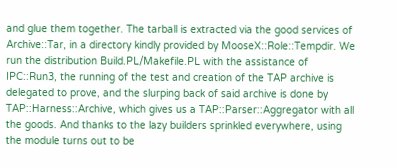and glue them together. The tarball is extracted via the good services of Archive::Tar, in a directory kindly provided by MooseX::Role::Tempdir. We run the distribution Build.PL/Makefile.PL with the assistance of IPC::Run3, the running of the test and creation of the TAP archive is delegated to prove, and the slurping back of said archive is done by TAP::Harness::Archive, which gives us a TAP::Parser::Aggregator with all the goods. And thanks to the lazy builders sprinkled everywhere, using the module turns out to be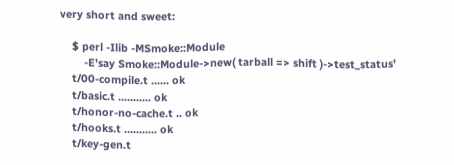very short and sweet:

    $ perl -Ilib -MSmoke::Module
        -E'say Smoke::Module->new( tarball => shift )->test_status'
    t/00-compile.t ...... ok
    t/basic.t ........... ok
    t/honor-no-cache.t .. ok
    t/hooks.t ........... ok
    t/key-gen.t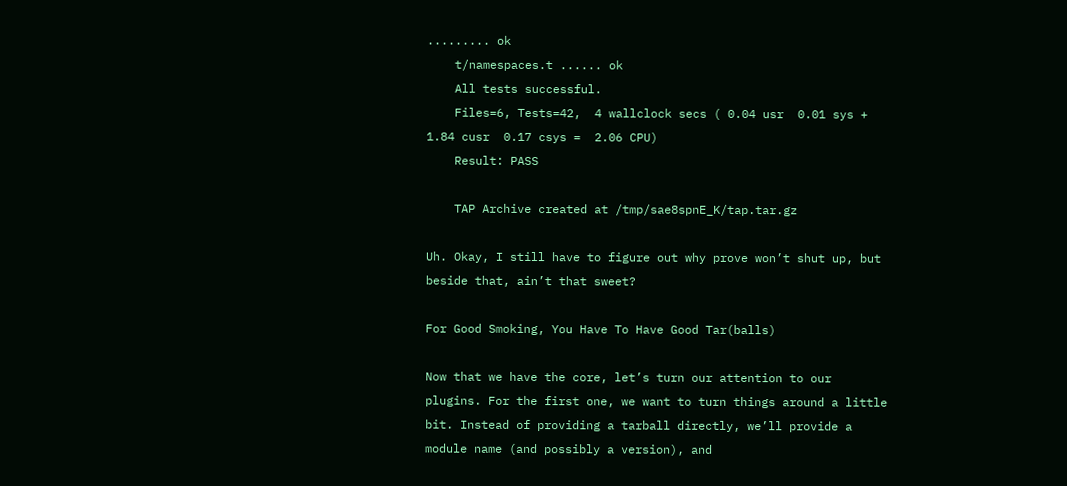......... ok
    t/namespaces.t ...... ok
    All tests successful.
    Files=6, Tests=42,  4 wallclock secs ( 0.04 usr  0.01 sys +  1.84 cusr  0.17 csys =  2.06 CPU)
    Result: PASS

    TAP Archive created at /tmp/sae8spnE_K/tap.tar.gz

Uh. Okay, I still have to figure out why prove won’t shut up, but beside that, ain’t that sweet?

For Good Smoking, You Have To Have Good Tar(balls)

Now that we have the core, let’s turn our attention to our plugins. For the first one, we want to turn things around a little bit. Instead of providing a tarball directly, we’ll provide a module name (and possibly a version), and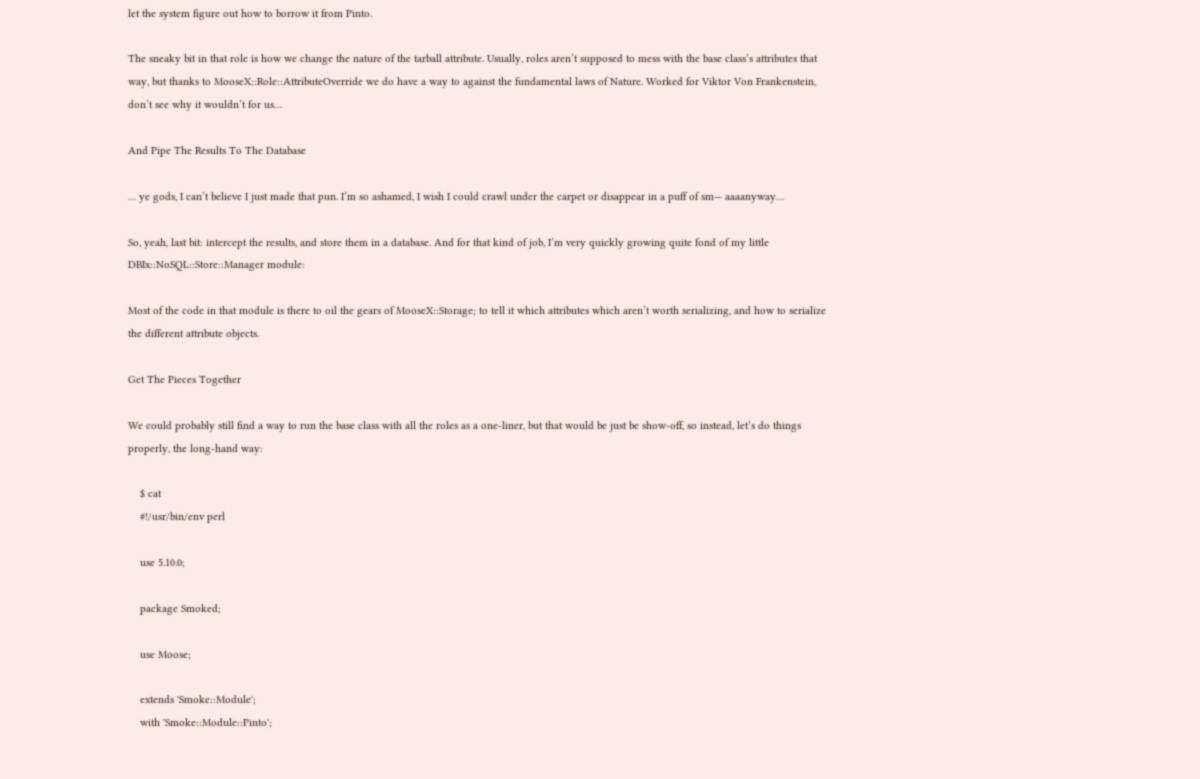let the system figure out how to borrow it from Pinto.

The sneaky bit in that role is how we change the nature of the tarball attribute. Usually, roles aren’t supposed to mess with the base class’s attributes that way, but thanks to MooseX::Role::AttributeOverride we do have a way to against the fundamental laws of Nature. Worked for Viktor Von Frankenstein, don’t see why it wouldn’t for us…

And Pipe The Results To The Database

… ye gods, I can’t believe I just made that pun. I’m so ashamed, I wish I could crawl under the carpet or disappear in a puff of sm— aaaanyway…

So, yeah, last bit: intercept the results, and store them in a database. And for that kind of job, I’m very quickly growing quite fond of my little DBIx::NoSQL::Store::Manager module:

Most of the code in that module is there to oil the gears of MooseX::Storage; to tell it which attributes which aren’t worth serializing, and how to serialize the different attribute objects.

Get The Pieces Together

We could probably still find a way to run the base class with all the roles as a one-liner, but that would be just be show-off, so instead, let’s do things properly, the long-hand way:

    $ cat
    #!/usr/bin/env perl

    use 5.10.0;

    package Smoked;

    use Moose;

    extends 'Smoke::Module';
    with 'Smoke::Module::Pinto';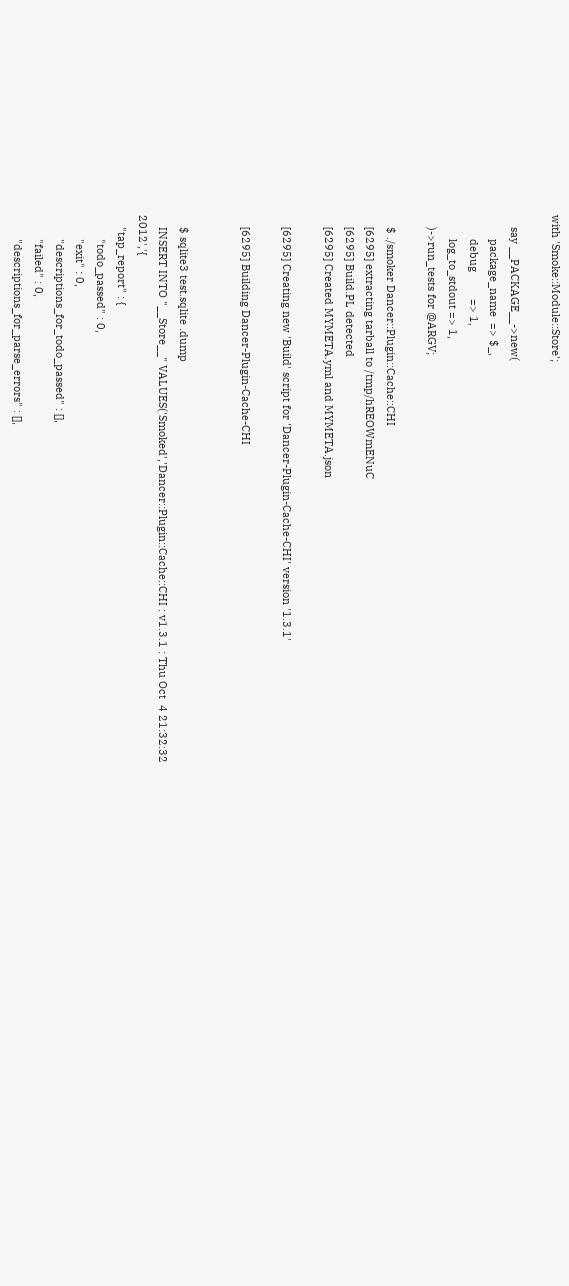with 'Smoke::Module::Store';

    say __PACKAGE__->new(
        package_name  => $_,
        debug         => 1,
        log_to_stdout => 1,
    )->run_tests for @ARGV;

    $ ./smoker Dancer::Plugin::Cache::CHI
    [6295] extracting tarball to /tmp/hREOWmENuC
    [6295] Build.PL detected
    [6295] Created MYMETA.yml and MYMETA.json

    [6295] Creating new 'Build' script for 'Dancer-Plugin-Cache-CHI' version '1.3.1'

    [6295] Building Dancer-Plugin-Cache-CHI


    $ sqlite3 test.sqlite .dump
    INSERT INTO "__Store__" VALUES('Smoked','Dancer::Plugin::Cache::CHI : v1.3.1 : Thu Oct  4 21:32:32 2012','{
    "tap_report" : {
        "todo_passed" : 0,
        "exit" : 0,
        "descriptions_for_todo_passed" : [],
        "failed" : 0,
        "descriptions_for_parse_errors" : [],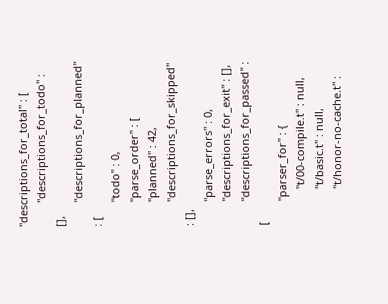"descriptions_for_total" : [
        "descriptions_for_todo" : [],
        "descriptions_for_planned" : [
        "todo" : 0,
        "parse_order" : [
        "planned" : 42,
        "descriptions_for_skipped" : [],
        "parse_errors" : 0,
        "descriptions_for_exit" : [],
        "descriptions_for_passed" : [
        "parser_for" : {
            "t/00-compile.t" : null,
            "t/basic.t" : null,
            "t/honor-no-cache.t" :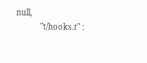null,
            "t/hooks.t" :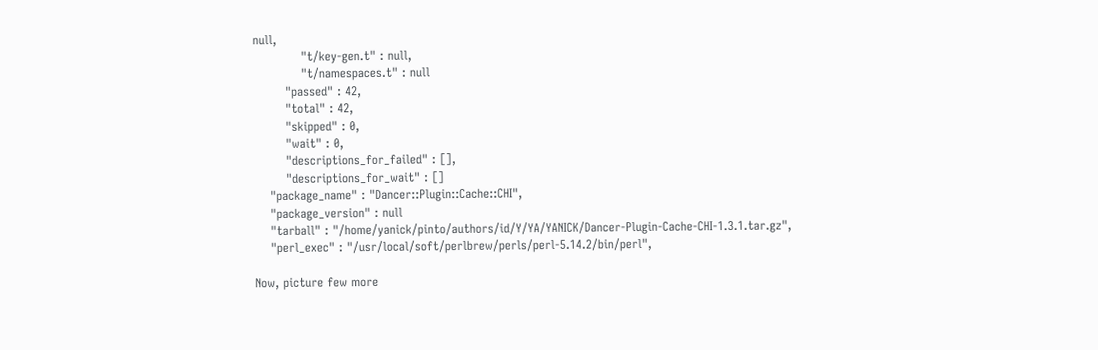null,
            "t/key-gen.t" : null,
            "t/namespaces.t" : null
        "passed" : 42,
        "total" : 42,
        "skipped" : 0,
        "wait" : 0,
        "descriptions_for_failed" : [],
        "descriptions_for_wait" : []
    "package_name" : "Dancer::Plugin::Cache::CHI",
    "package_version" : null
    "tarball" : "/home/yanick/pinto/authors/id/Y/YA/YANICK/Dancer-Plugin-Cache-CHI-1.3.1.tar.gz",
    "perl_exec" : "/usr/local/soft/perlbrew/perls/perl-5.14.2/bin/perl",

Now, picture few more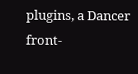plugins, a Dancer front-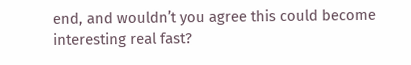end, and wouldn’t you agree this could become interesting real fast?